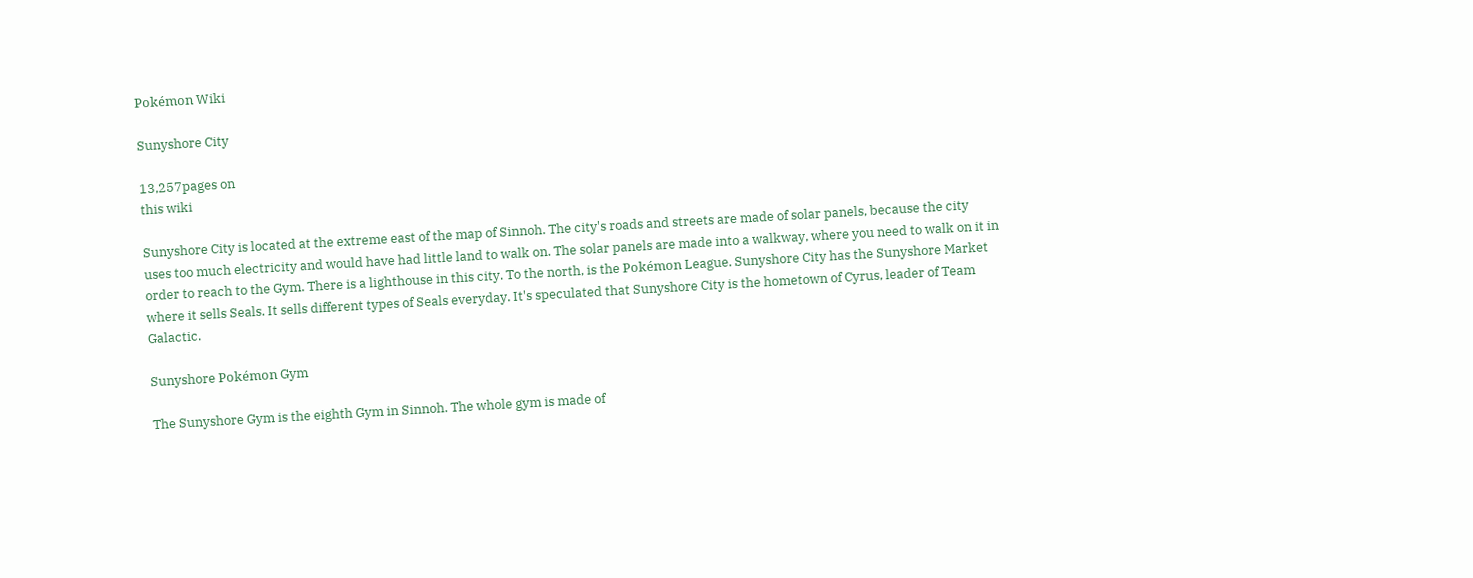Pokémon Wiki

Sunyshore City

13,257pages on
this wiki

Sunyshore City is located at the extreme east of the map of Sinnoh. The city's roads and streets are made of solar panels, because the city uses too much electricity and would have had little land to walk on. The solar panels are made into a walkway, where you need to walk on it in order to reach to the Gym. There is a lighthouse in this city. To the north, is the Pokémon League. Sunyshore City has the Sunyshore Market where it sells Seals. It sells different types of Seals everyday. It's speculated that Sunyshore City is the hometown of Cyrus, leader of Team Galactic.

Sunyshore Pokémon Gym

The Sunyshore Gym is the eighth Gym in Sinnoh. The whole gym is made of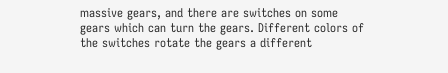massive gears, and there are switches on some gears which can turn the gears. Different colors of the switches rotate the gears a different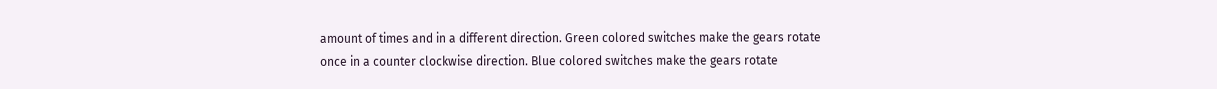amount of times and in a different direction. Green colored switches make the gears rotate once in a counter clockwise direction. Blue colored switches make the gears rotate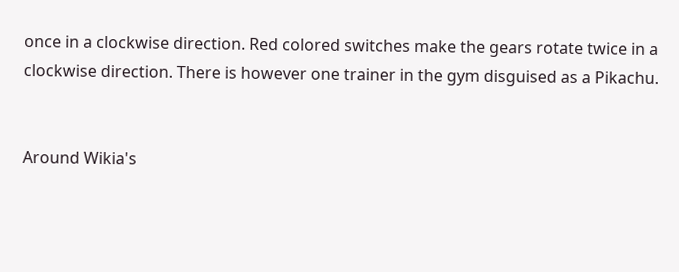once in a clockwise direction. Red colored switches make the gears rotate twice in a clockwise direction. There is however one trainer in the gym disguised as a Pikachu.


Around Wikia's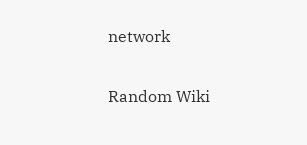network

Random Wiki